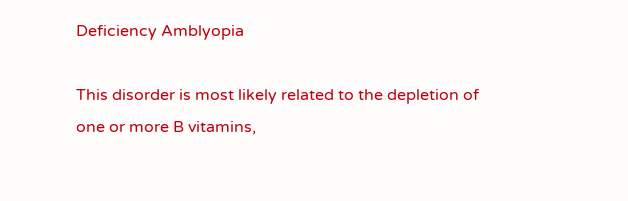Deficiency Amblyopia

This disorder is most likely related to the depletion of one or more B vitamins,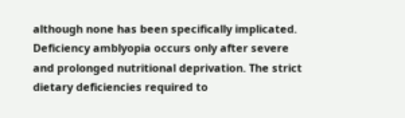although none has been specifically implicated. Deficiency amblyopia occurs only after severe and prolonged nutritional deprivation. The strict dietary deficiencies required to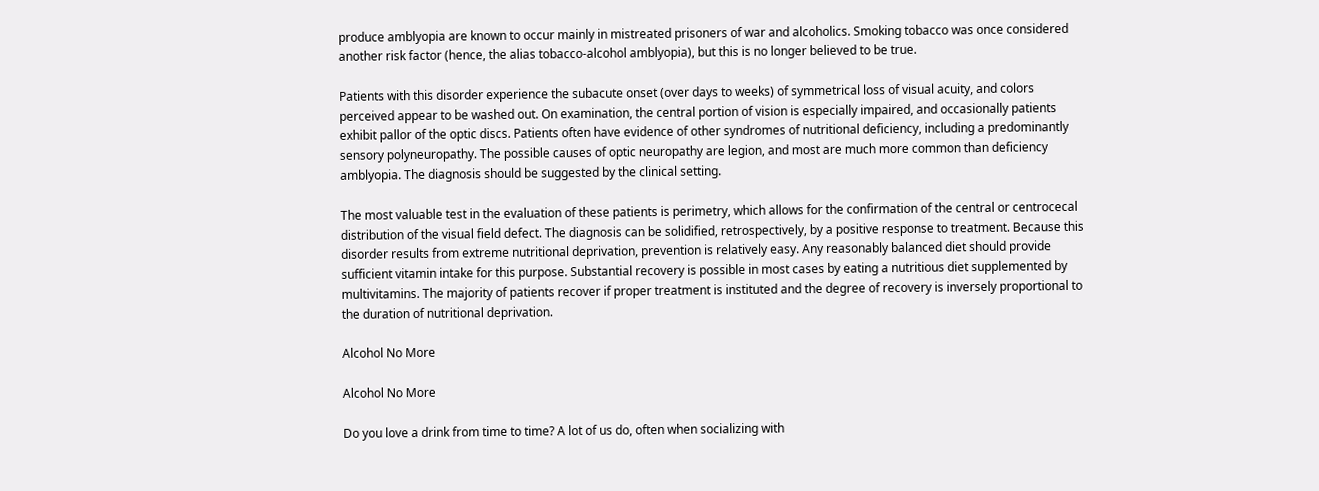produce amblyopia are known to occur mainly in mistreated prisoners of war and alcoholics. Smoking tobacco was once considered another risk factor (hence, the alias tobacco-alcohol amblyopia), but this is no longer believed to be true.

Patients with this disorder experience the subacute onset (over days to weeks) of symmetrical loss of visual acuity, and colors perceived appear to be washed out. On examination, the central portion of vision is especially impaired, and occasionally patients exhibit pallor of the optic discs. Patients often have evidence of other syndromes of nutritional deficiency, including a predominantly sensory polyneuropathy. The possible causes of optic neuropathy are legion, and most are much more common than deficiency amblyopia. The diagnosis should be suggested by the clinical setting.

The most valuable test in the evaluation of these patients is perimetry, which allows for the confirmation of the central or centrocecal distribution of the visual field defect. The diagnosis can be solidified, retrospectively, by a positive response to treatment. Because this disorder results from extreme nutritional deprivation, prevention is relatively easy. Any reasonably balanced diet should provide sufficient vitamin intake for this purpose. Substantial recovery is possible in most cases by eating a nutritious diet supplemented by multivitamins. The majority of patients recover if proper treatment is instituted and the degree of recovery is inversely proportional to the duration of nutritional deprivation.

Alcohol No More

Alcohol No More

Do you love a drink from time to time? A lot of us do, often when socializing with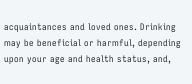acquaintances and loved ones. Drinking may be beneficial or harmful, depending upon your age and health status, and,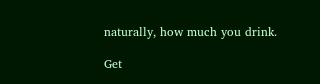naturally, how much you drink.

Get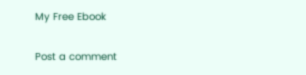My Free Ebook

Post a comment